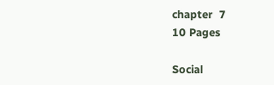chapter  7
10 Pages

Social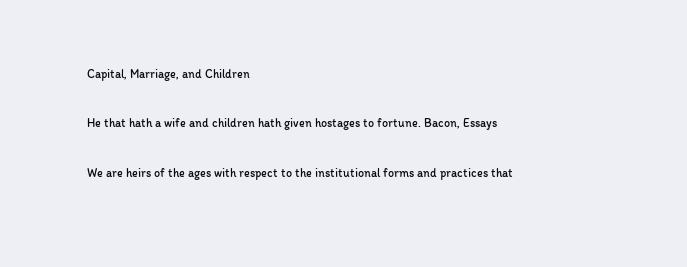Capital, Marriage, and Children

He that hath a wife and children hath given hostages to fortune. Bacon, Essays

We are heirs of the ages with respect to the institutional forms and practices that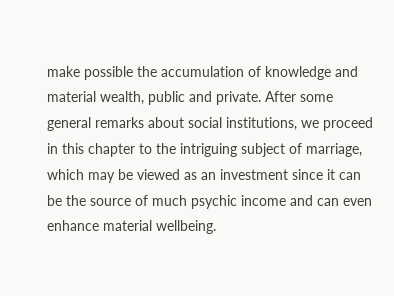make possible the accumulation of knowledge and material wealth, public and private. After some general remarks about social institutions, we proceed in this chapter to the intriguing subject of marriage, which may be viewed as an investment since it can be the source of much psychic income and can even enhance material wellbeing.